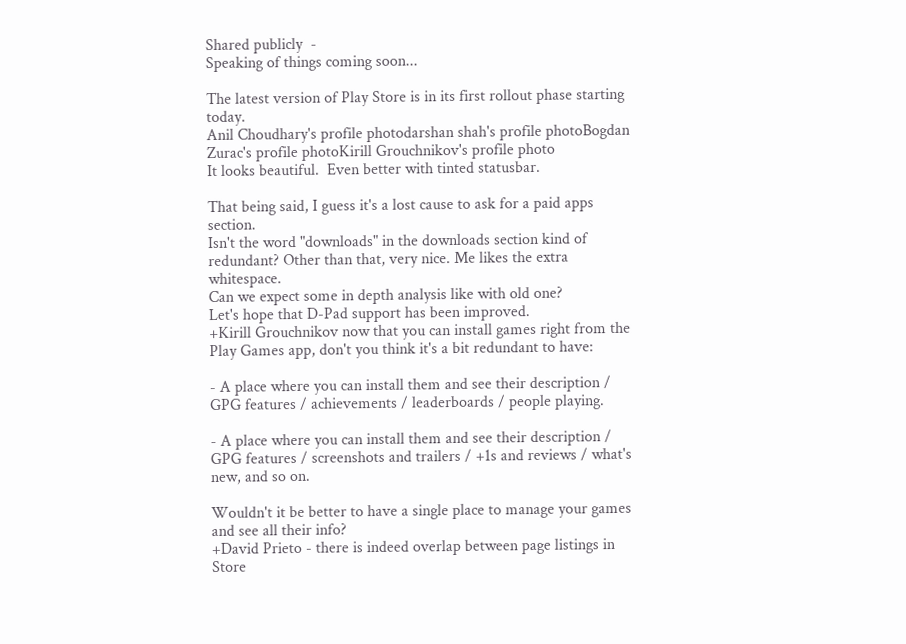Shared publicly  -
Speaking of things coming soon...

The latest version of Play Store is in its first rollout phase starting today.
Anil Choudhary's profile photodarshan shah's profile photoBogdan Zurac's profile photoKirill Grouchnikov's profile photo
It looks beautiful.  Even better with tinted statusbar.

That being said, I guess it's a lost cause to ask for a paid apps section.
Isn't the word "downloads" in the downloads section kind of redundant? Other than that, very nice. Me likes the extra whitespace.
Can we expect some in depth analysis like with old one?
Let's hope that D-Pad support has been improved.
+Kirill Grouchnikov now that you can install games right from the Play Games app, don't you think it's a bit redundant to have:

- A place where you can install them and see their description / GPG features / achievements / leaderboards / people playing.

- A place where you can install them and see their description / GPG features / screenshots and trailers / +1s and reviews / what's new, and so on.

Wouldn't it be better to have a single place to manage your games and see all their info?
+David Prieto - there is indeed overlap between page listings in Store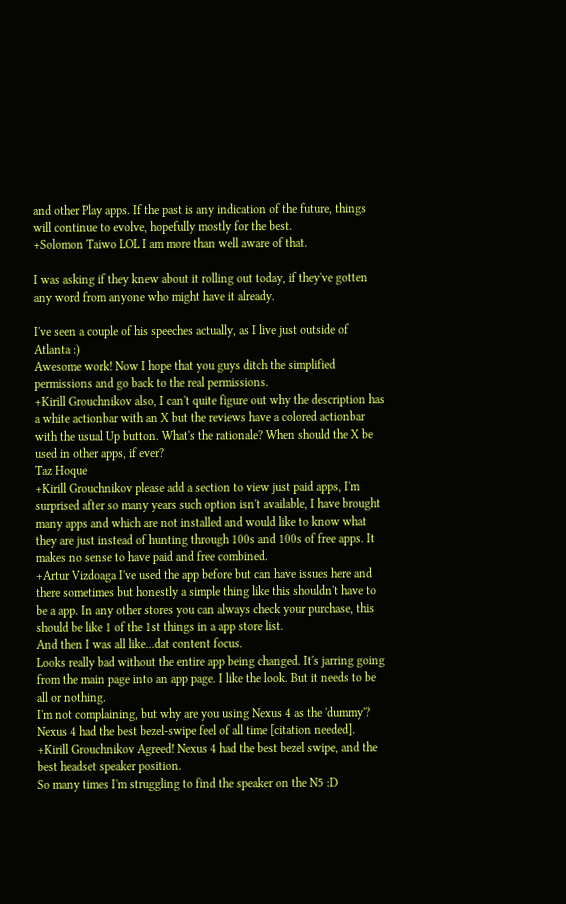and other Play apps. If the past is any indication of the future, things will continue to evolve, hopefully mostly for the best.
+Solomon Taiwo LOL I am more than well aware of that.

I was asking if they knew about it rolling out today, if they've gotten any word from anyone who might have it already.

I've seen a couple of his speeches actually, as I live just outside of Atlanta :)
Awesome work! Now I hope that you guys ditch the simplified permissions and go back to the real permissions.
+Kirill Grouchnikov also, I can't quite figure out why the description has a white actionbar with an X but the reviews have a colored actionbar with the usual Up button. What's the rationale? When should the X be used in other apps, if ever?
Taz Hoque
+Kirill Grouchnikov please add a section to view just paid apps, I'm surprised after so many years such option isn't available, I have brought many apps and which are not installed and would like to know what they are just instead of hunting through 100s and 100s of free apps. It makes no sense to have paid and free combined.
+Artur Vizdoaga I've used the app before but can have issues here and there sometimes but honestly a simple thing like this shouldn't have to be a app. In any other stores you can always check your purchase, this should be like 1 of the 1st things in a app store list.
And then I was all like...dat content focus.
Looks really bad without the entire app being changed. It's jarring going from the main page into an app page. I like the look. But it needs to be all or nothing.
I'm not complaining, but why are you using Nexus 4 as the 'dummy'?
Nexus 4 had the best bezel-swipe feel of all time [citation needed].
+Kirill Grouchnikov Agreed! Nexus 4 had the best bezel swipe, and the best headset speaker position.
So many times I'm struggling to find the speaker on the N5 :D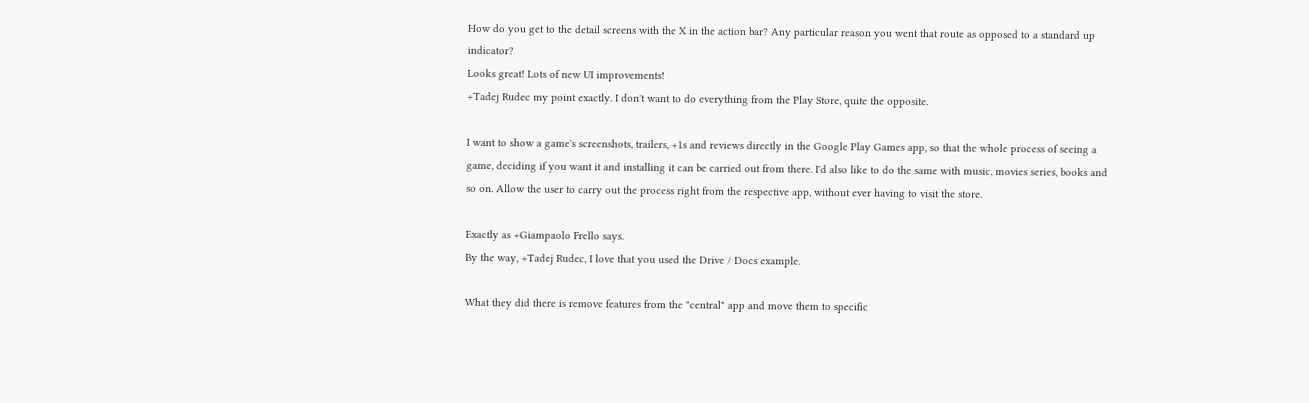How do you get to the detail screens with the X in the action bar? Any particular reason you went that route as opposed to a standard up indicator?
Looks great! Lots of new UI improvements!
+Tadej Rudec my point exactly. I don't want to do everything from the Play Store, quite the opposite.

I want to show a game's screenshots, trailers, +1s and reviews directly in the Google Play Games app, so that the whole process of seeing a game, deciding if you want it and installing it can be carried out from there. I'd also like to do the same with music, movies series, books and so on. Allow the user to carry out the process right from the respective app, without ever having to visit the store.

Exactly as +Giampaolo Frello says.
By the way, +Tadej Rudec, I love that you used the Drive / Docs example.

What they did there is remove features from the "central" app and move them to specific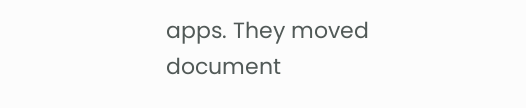apps. They moved document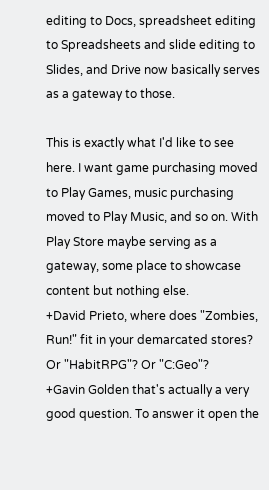editing to Docs, spreadsheet editing to Spreadsheets and slide editing to Slides, and Drive now basically serves as a gateway to those.

This is exactly what I'd like to see here. I want game purchasing moved to Play Games, music purchasing moved to Play Music, and so on. With Play Store maybe serving as a gateway, some place to showcase content but nothing else.
+David Prieto, where does "Zombies, Run!" fit in your demarcated stores? Or "HabitRPG"? Or "C:Geo"?
+Gavin Golden that's actually a very good question. To answer it open the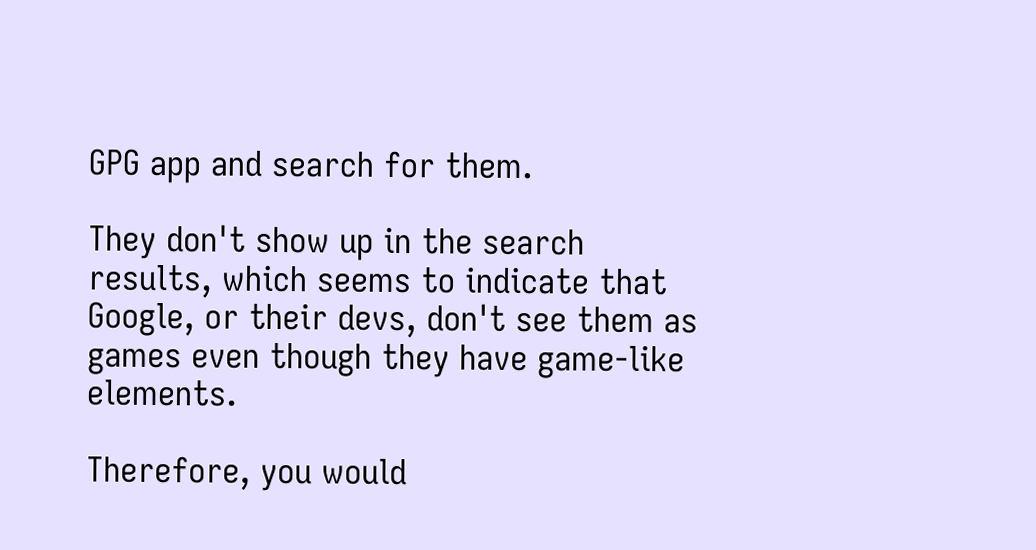GPG app and search for them.

They don't show up in the search results, which seems to indicate that Google, or their devs, don't see them as games even though they have game-like elements.

Therefore, you would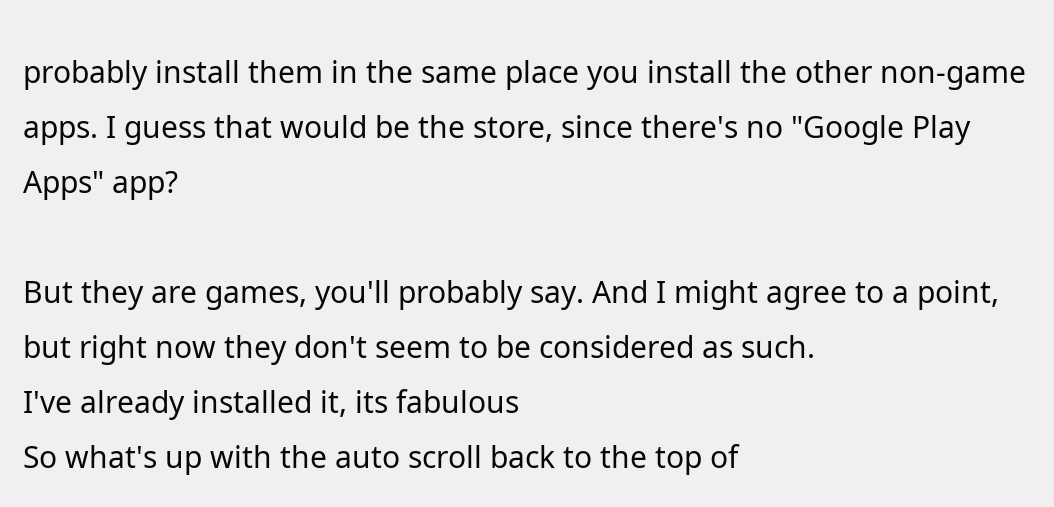probably install them in the same place you install the other non-game apps. I guess that would be the store, since there's no "Google Play Apps" app?

But they are games, you'll probably say. And I might agree to a point, but right now they don't seem to be considered as such.
I've already installed it, its fabulous
So what's up with the auto scroll back to the top of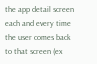the app detail screen each and every time the user comes back to that screen (ex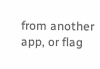from another app, or flag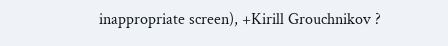inappropriate screen), +Kirill Grouchnikov ?